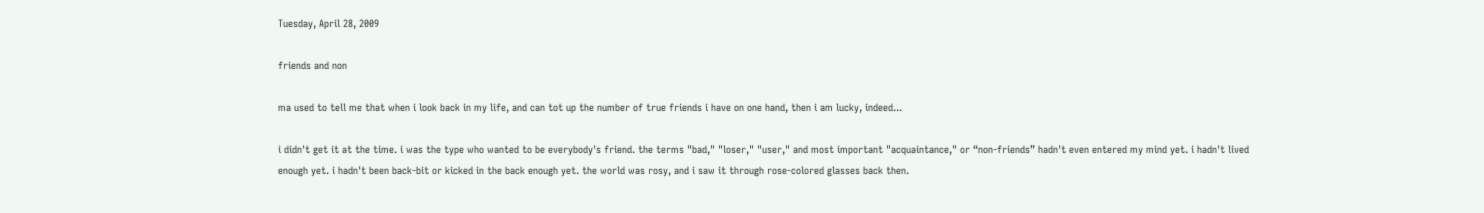Tuesday, April 28, 2009

friends and non

ma used to tell me that when i look back in my life, and can tot up the number of true friends i have on one hand, then i am lucky, indeed...

i didn't get it at the time. i was the type who wanted to be everybody's friend. the terms "bad," "loser," "user," and most important "acquaintance," or “non-friends” hadn't even entered my mind yet. i hadn't lived enough yet. i hadn't been back-bit or kicked in the back enough yet. the world was rosy, and i saw it through rose-colored glasses back then.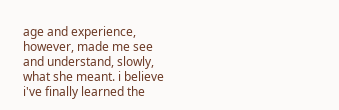age and experience, however, made me see and understand, slowly, what she meant. i believe i've finally learned the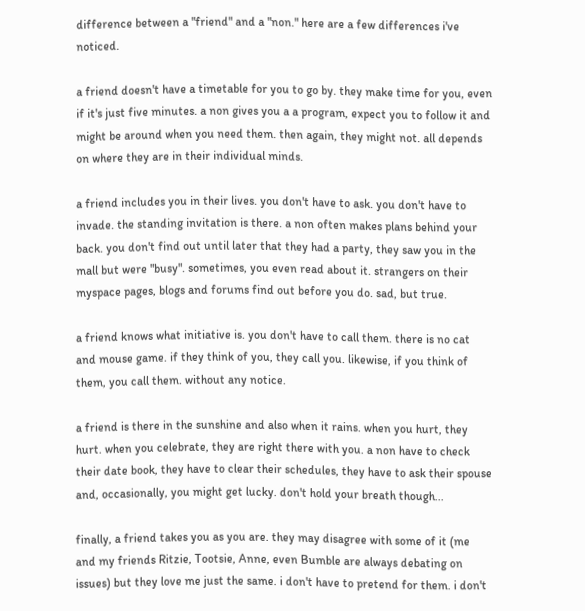difference between a "friend" and a "non." here are a few differences i've noticed.

a friend doesn't have a timetable for you to go by. they make time for you, even if it's just five minutes. a non gives you a a program, expect you to follow it and might be around when you need them. then again, they might not. all depends on where they are in their individual minds.

a friend includes you in their lives. you don't have to ask. you don't have to invade. the standing invitation is there. a non often makes plans behind your back. you don't find out until later that they had a party, they saw you in the mall but were "busy". sometimes, you even read about it. strangers on their myspace pages, blogs and forums find out before you do. sad, but true.

a friend knows what initiative is. you don't have to call them. there is no cat and mouse game. if they think of you, they call you. likewise, if you think of them, you call them. without any notice.

a friend is there in the sunshine and also when it rains. when you hurt, they hurt. when you celebrate, they are right there with you. a non have to check their date book, they have to clear their schedules, they have to ask their spouse and, occasionally, you might get lucky. don't hold your breath though...

finally, a friend takes you as you are. they may disagree with some of it (me and my friends Ritzie, Tootsie, Anne, even Bumble are always debating on issues) but they love me just the same. i don't have to pretend for them. i don't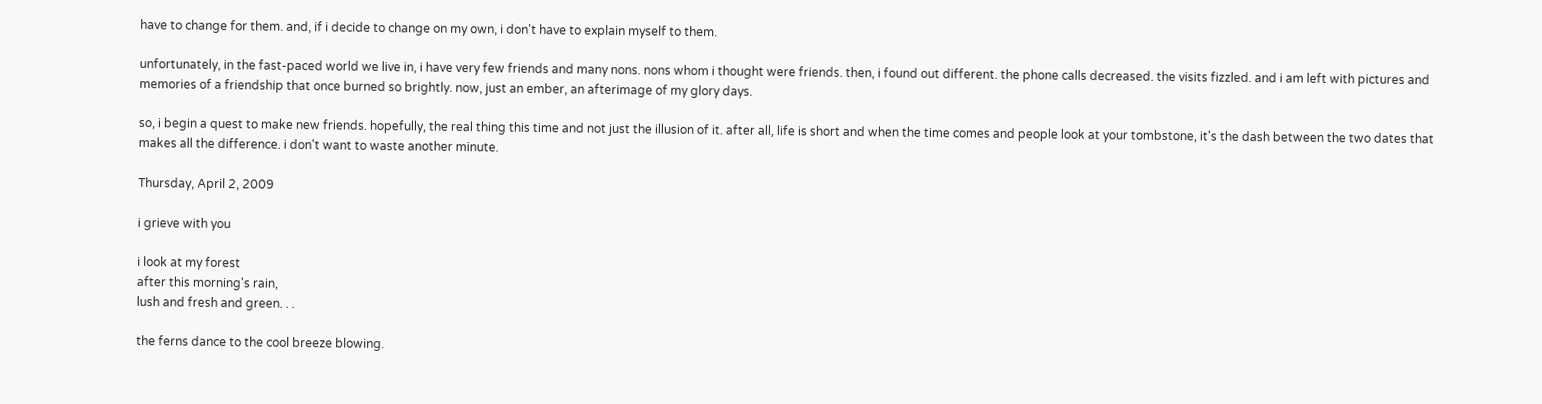have to change for them. and, if i decide to change on my own, i don't have to explain myself to them.

unfortunately, in the fast-paced world we live in, i have very few friends and many nons. nons whom i thought were friends. then, i found out different. the phone calls decreased. the visits fizzled. and i am left with pictures and memories of a friendship that once burned so brightly. now, just an ember, an afterimage of my glory days.

so, i begin a quest to make new friends. hopefully, the real thing this time and not just the illusion of it. after all, life is short and when the time comes and people look at your tombstone, it's the dash between the two dates that makes all the difference. i don't want to waste another minute.

Thursday, April 2, 2009

i grieve with you

i look at my forest
after this morning's rain,
lush and fresh and green. . .

the ferns dance to the cool breeze blowing.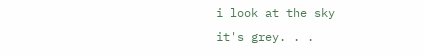i look at the sky
it's grey. . .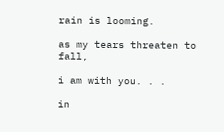rain is looming.

as my tears threaten to fall,

i am with you. . .

in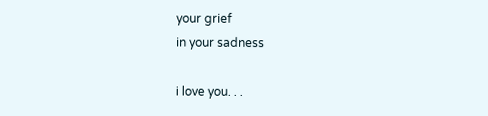your grief
in your sadness

i love you. . .